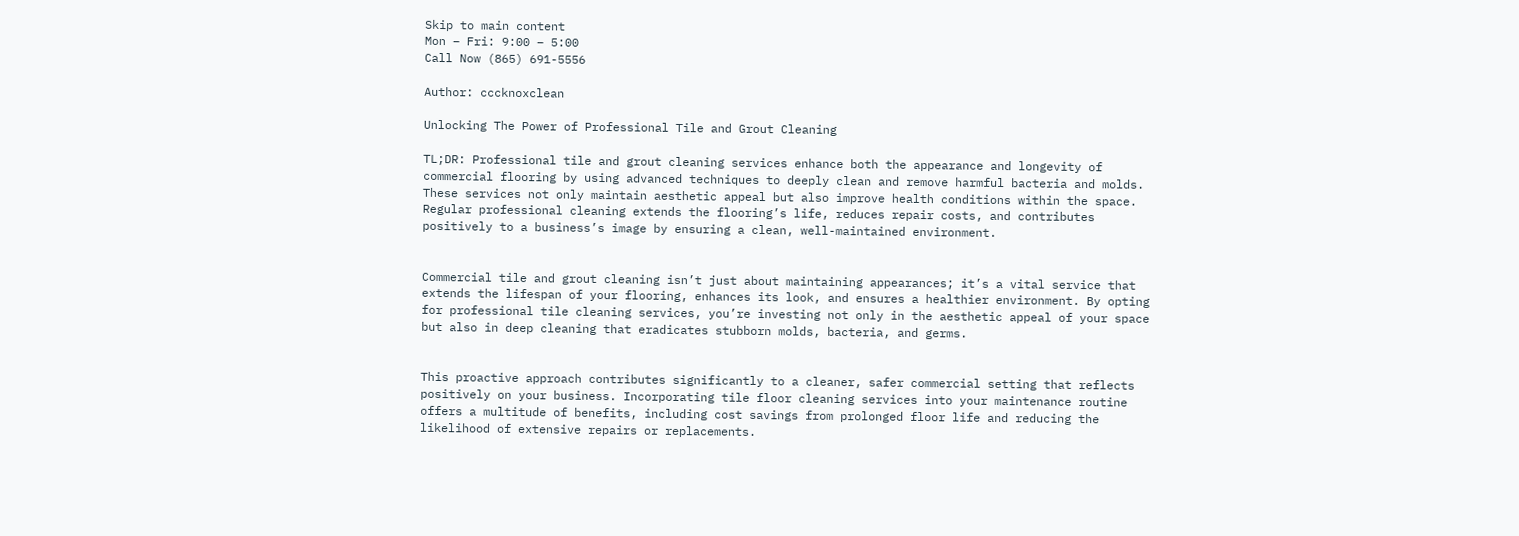Skip to main content
Mon – Fri: 9:00 – 5:00
Call Now (865) 691-5556

Author: cccknoxclean

Unlocking The Power of Professional Tile and Grout Cleaning

TL;DR: Professional tile and grout cleaning services enhance both the appearance and longevity of commercial flooring by using advanced techniques to deeply clean and remove harmful bacteria and molds. These services not only maintain aesthetic appeal but also improve health conditions within the space. Regular professional cleaning extends the flooring’s life, reduces repair costs, and contributes positively to a business’s image by ensuring a clean, well-maintained environment.


Commercial tile and grout cleaning isn’t just about maintaining appearances; it’s a vital service that extends the lifespan of your flooring, enhances its look, and ensures a healthier environment. By opting for professional tile cleaning services, you’re investing not only in the aesthetic appeal of your space but also in deep cleaning that eradicates stubborn molds, bacteria, and germs.


This proactive approach contributes significantly to a cleaner, safer commercial setting that reflects positively on your business. Incorporating tile floor cleaning services into your maintenance routine offers a multitude of benefits, including cost savings from prolonged floor life and reducing the likelihood of extensive repairs or replacements.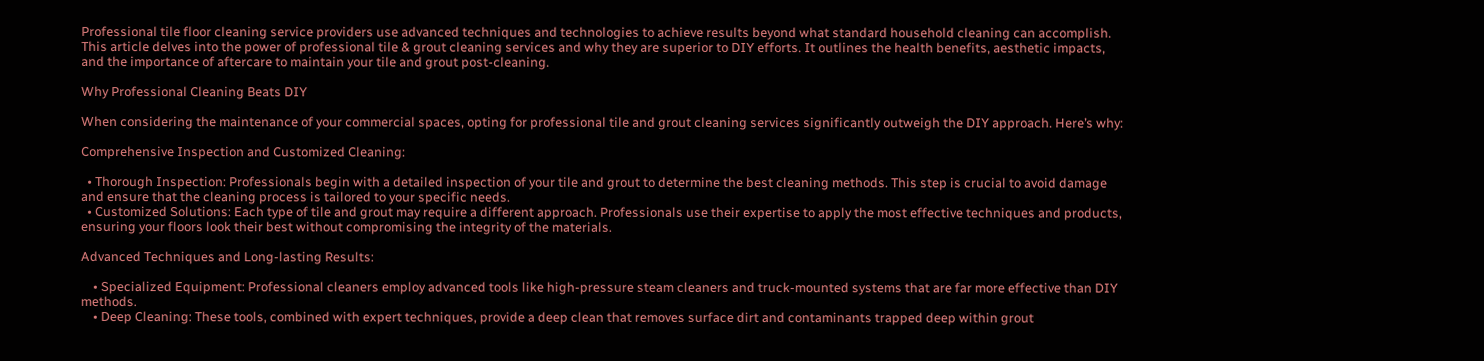Professional tile floor cleaning service providers use advanced techniques and technologies to achieve results beyond what standard household cleaning can accomplish. This article delves into the power of professional tile & grout cleaning services and why they are superior to DIY efforts. It outlines the health benefits, aesthetic impacts, and the importance of aftercare to maintain your tile and grout post-cleaning.

Why Professional Cleaning Beats DIY

When considering the maintenance of your commercial spaces, opting for professional tile and grout cleaning services significantly outweigh the DIY approach. Here’s why:

Comprehensive Inspection and Customized Cleaning:

  • Thorough Inspection: Professionals begin with a detailed inspection of your tile and grout to determine the best cleaning methods. This step is crucial to avoid damage and ensure that the cleaning process is tailored to your specific needs.
  • Customized Solutions: Each type of tile and grout may require a different approach. Professionals use their expertise to apply the most effective techniques and products, ensuring your floors look their best without compromising the integrity of the materials.

Advanced Techniques and Long-lasting Results:

    • Specialized Equipment: Professional cleaners employ advanced tools like high-pressure steam cleaners and truck-mounted systems that are far more effective than DIY methods.
    • Deep Cleaning: These tools, combined with expert techniques, provide a deep clean that removes surface dirt and contaminants trapped deep within grout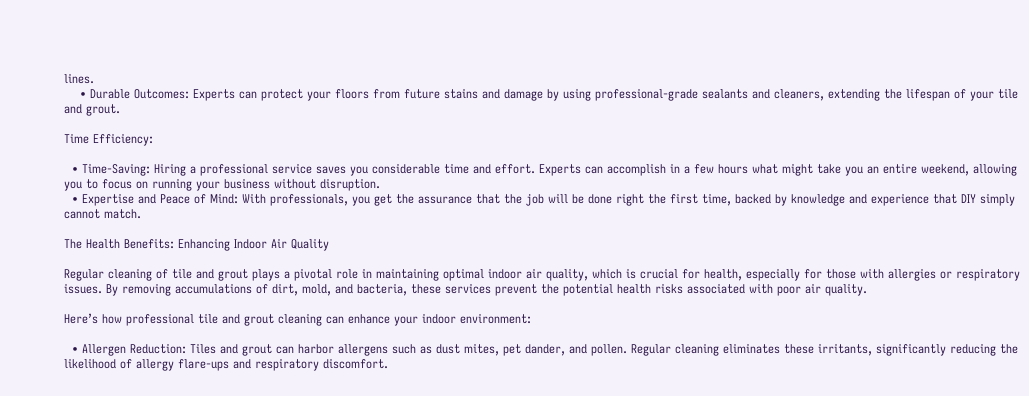lines.
    • Durable Outcomes: Experts can protect your floors from future stains and damage by using professional-grade sealants and cleaners, extending the lifespan of your tile and grout.

Time Efficiency:

  • Time-Saving: Hiring a professional service saves you considerable time and effort. Experts can accomplish in a few hours what might take you an entire weekend, allowing you to focus on running your business without disruption.
  • Expertise and Peace of Mind: With professionals, you get the assurance that the job will be done right the first time, backed by knowledge and experience that DIY simply cannot match.

The Health Benefits: Enhancing Indoor Air Quality

Regular cleaning of tile and grout plays a pivotal role in maintaining optimal indoor air quality, which is crucial for health, especially for those with allergies or respiratory issues. By removing accumulations of dirt, mold, and bacteria, these services prevent the potential health risks associated with poor air quality.

Here’s how professional tile and grout cleaning can enhance your indoor environment:

  • Allergen Reduction: Tiles and grout can harbor allergens such as dust mites, pet dander, and pollen. Regular cleaning eliminates these irritants, significantly reducing the likelihood of allergy flare-ups and respiratory discomfort.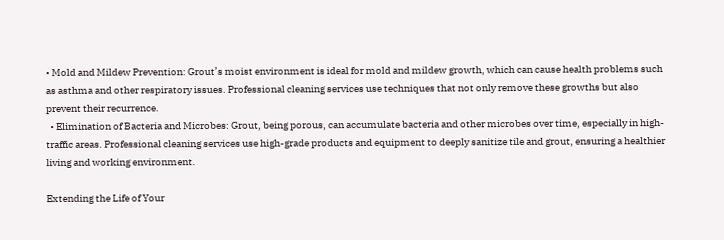• Mold and Mildew Prevention: Grout’s moist environment is ideal for mold and mildew growth, which can cause health problems such as asthma and other respiratory issues. Professional cleaning services use techniques that not only remove these growths but also prevent their recurrence.
  • Elimination of Bacteria and Microbes: Grout, being porous, can accumulate bacteria and other microbes over time, especially in high-traffic areas. Professional cleaning services use high-grade products and equipment to deeply sanitize tile and grout, ensuring a healthier living and working environment.

Extending the Life of Your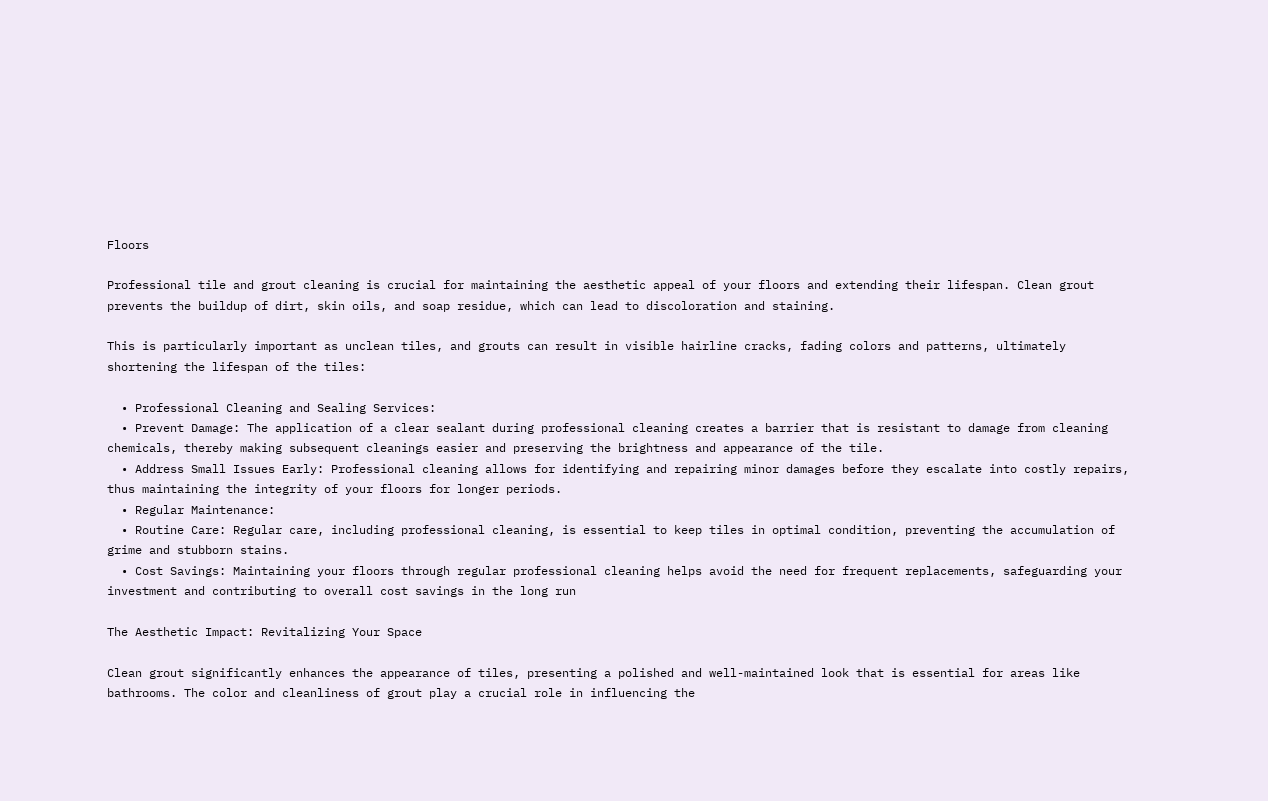Floors

Professional tile and grout cleaning is crucial for maintaining the aesthetic appeal of your floors and extending their lifespan. Clean grout prevents the buildup of dirt, skin oils, and soap residue, which can lead to discoloration and staining.

This is particularly important as unclean tiles, and grouts can result in visible hairline cracks, fading colors and patterns, ultimately shortening the lifespan of the tiles:

  • Professional Cleaning and Sealing Services:
  • Prevent Damage: The application of a clear sealant during professional cleaning creates a barrier that is resistant to damage from cleaning chemicals, thereby making subsequent cleanings easier and preserving the brightness and appearance of the tile.
  • Address Small Issues Early: Professional cleaning allows for identifying and repairing minor damages before they escalate into costly repairs, thus maintaining the integrity of your floors for longer periods.
  • Regular Maintenance:
  • Routine Care: Regular care, including professional cleaning, is essential to keep tiles in optimal condition, preventing the accumulation of grime and stubborn stains.
  • Cost Savings: Maintaining your floors through regular professional cleaning helps avoid the need for frequent replacements, safeguarding your investment and contributing to overall cost savings in the long run

The Aesthetic Impact: Revitalizing Your Space

Clean grout significantly enhances the appearance of tiles, presenting a polished and well-maintained look that is essential for areas like bathrooms. The color and cleanliness of grout play a crucial role in influencing the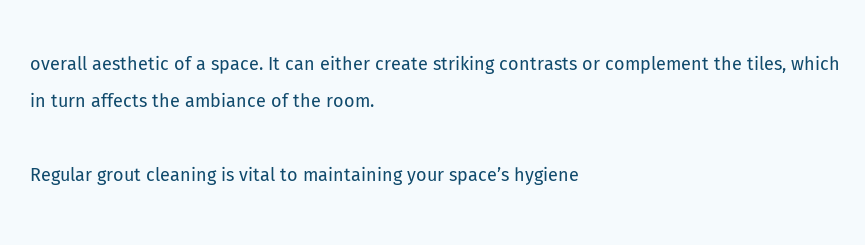overall aesthetic of a space. It can either create striking contrasts or complement the tiles, which in turn affects the ambiance of the room.

Regular grout cleaning is vital to maintaining your space’s hygiene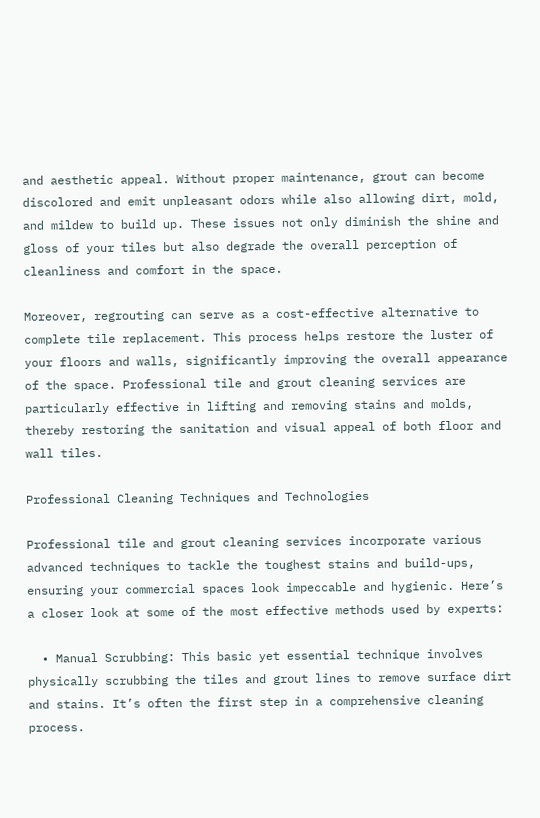and aesthetic appeal. Without proper maintenance, grout can become discolored and emit unpleasant odors while also allowing dirt, mold, and mildew to build up. These issues not only diminish the shine and gloss of your tiles but also degrade the overall perception of cleanliness and comfort in the space.

Moreover, regrouting can serve as a cost-effective alternative to complete tile replacement. This process helps restore the luster of your floors and walls, significantly improving the overall appearance of the space. Professional tile and grout cleaning services are particularly effective in lifting and removing stains and molds, thereby restoring the sanitation and visual appeal of both floor and wall tiles.

Professional Cleaning Techniques and Technologies

Professional tile and grout cleaning services incorporate various advanced techniques to tackle the toughest stains and build-ups, ensuring your commercial spaces look impeccable and hygienic. Here’s a closer look at some of the most effective methods used by experts:

  • Manual Scrubbing: This basic yet essential technique involves physically scrubbing the tiles and grout lines to remove surface dirt and stains. It’s often the first step in a comprehensive cleaning process.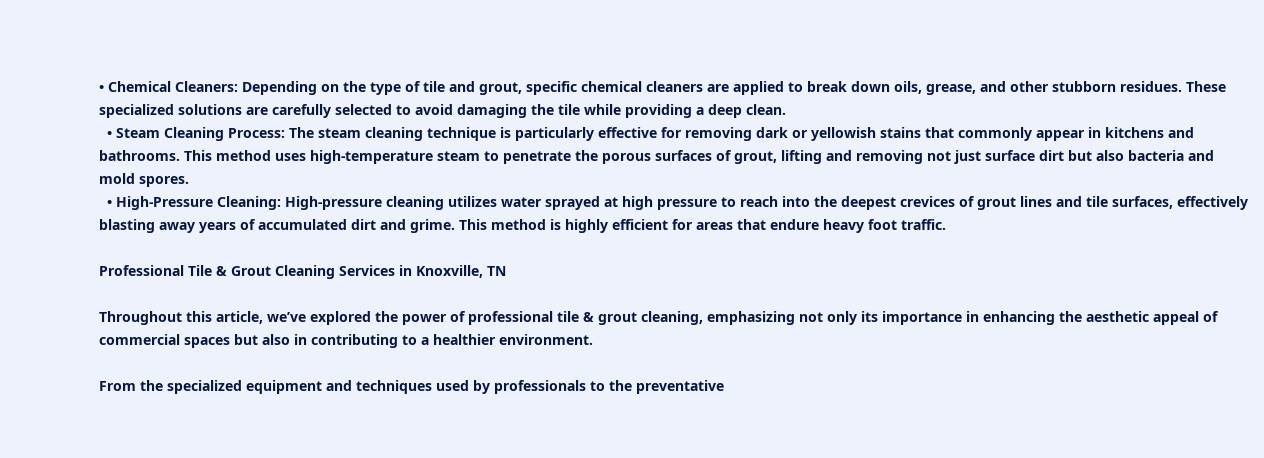• Chemical Cleaners: Depending on the type of tile and grout, specific chemical cleaners are applied to break down oils, grease, and other stubborn residues. These specialized solutions are carefully selected to avoid damaging the tile while providing a deep clean.
  • Steam Cleaning Process: The steam cleaning technique is particularly effective for removing dark or yellowish stains that commonly appear in kitchens and bathrooms. This method uses high-temperature steam to penetrate the porous surfaces of grout, lifting and removing not just surface dirt but also bacteria and mold spores.
  • High-Pressure Cleaning: High-pressure cleaning utilizes water sprayed at high pressure to reach into the deepest crevices of grout lines and tile surfaces, effectively blasting away years of accumulated dirt and grime. This method is highly efficient for areas that endure heavy foot traffic.

Professional Tile & Grout Cleaning Services in Knoxville, TN

Throughout this article, we’ve explored the power of professional tile & grout cleaning, emphasizing not only its importance in enhancing the aesthetic appeal of commercial spaces but also in contributing to a healthier environment.

From the specialized equipment and techniques used by professionals to the preventative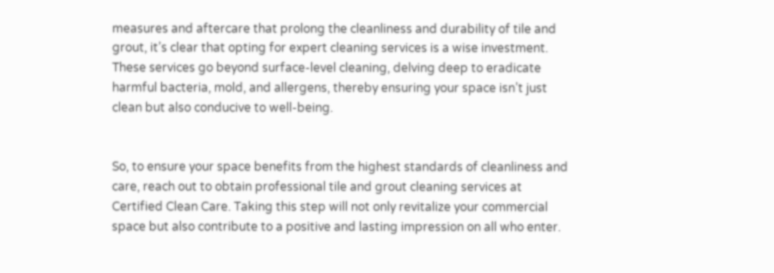measures and aftercare that prolong the cleanliness and durability of tile and grout, it’s clear that opting for expert cleaning services is a wise investment. These services go beyond surface-level cleaning, delving deep to eradicate harmful bacteria, mold, and allergens, thereby ensuring your space isn’t just clean but also conducive to well-being.


So, to ensure your space benefits from the highest standards of cleanliness and care, reach out to obtain professional tile and grout cleaning services at Certified Clean Care. Taking this step will not only revitalize your commercial space but also contribute to a positive and lasting impression on all who enter.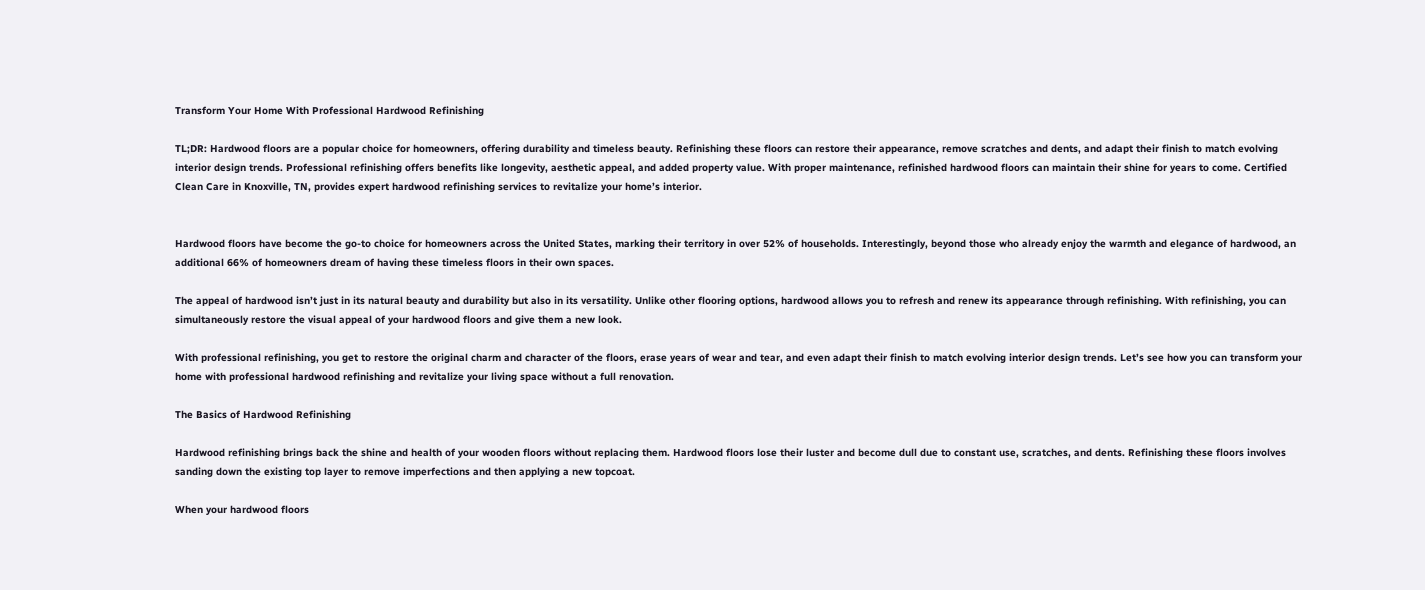Transform Your Home With Professional Hardwood Refinishing

TL;DR: Hardwood floors are a popular choice for homeowners, offering durability and timeless beauty. Refinishing these floors can restore their appearance, remove scratches and dents, and adapt their finish to match evolving interior design trends. Professional refinishing offers benefits like longevity, aesthetic appeal, and added property value. With proper maintenance, refinished hardwood floors can maintain their shine for years to come. Certified Clean Care in Knoxville, TN, provides expert hardwood refinishing services to revitalize your home’s interior.


Hardwood floors have become the go-to choice for homeowners across the United States, marking their territory in over 52% of households. Interestingly, beyond those who already enjoy the warmth and elegance of hardwood, an additional 66% of homeowners dream of having these timeless floors in their own spaces.

The appeal of hardwood isn’t just in its natural beauty and durability but also in its versatility. Unlike other flooring options, hardwood allows you to refresh and renew its appearance through refinishing. With refinishing, you can simultaneously restore the visual appeal of your hardwood floors and give them a new look.

With professional refinishing, you get to restore the original charm and character of the floors, erase years of wear and tear, and even adapt their finish to match evolving interior design trends. Let’s see how you can transform your home with professional hardwood refinishing and revitalize your living space without a full renovation.

The Basics of Hardwood Refinishing

Hardwood refinishing brings back the shine and health of your wooden floors without replacing them. Hardwood floors lose their luster and become dull due to constant use, scratches, and dents. Refinishing these floors involves sanding down the existing top layer to remove imperfections and then applying a new topcoat.

When your hardwood floors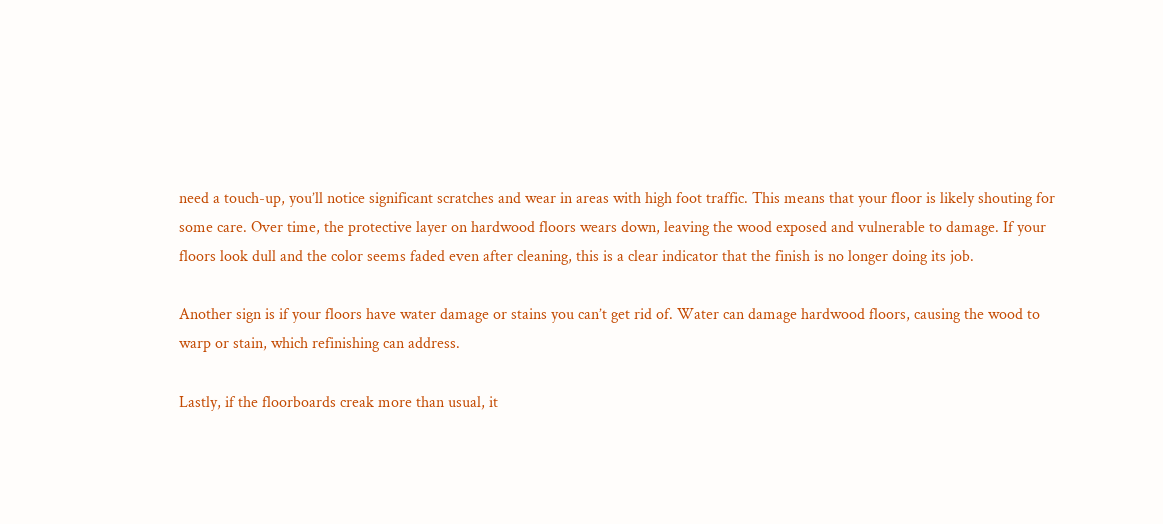need a touch-up, you’ll notice significant scratches and wear in areas with high foot traffic. This means that your floor is likely shouting for some care. Over time, the protective layer on hardwood floors wears down, leaving the wood exposed and vulnerable to damage. If your floors look dull and the color seems faded even after cleaning, this is a clear indicator that the finish is no longer doing its job.

Another sign is if your floors have water damage or stains you can’t get rid of. Water can damage hardwood floors, causing the wood to warp or stain, which refinishing can address.

Lastly, if the floorboards creak more than usual, it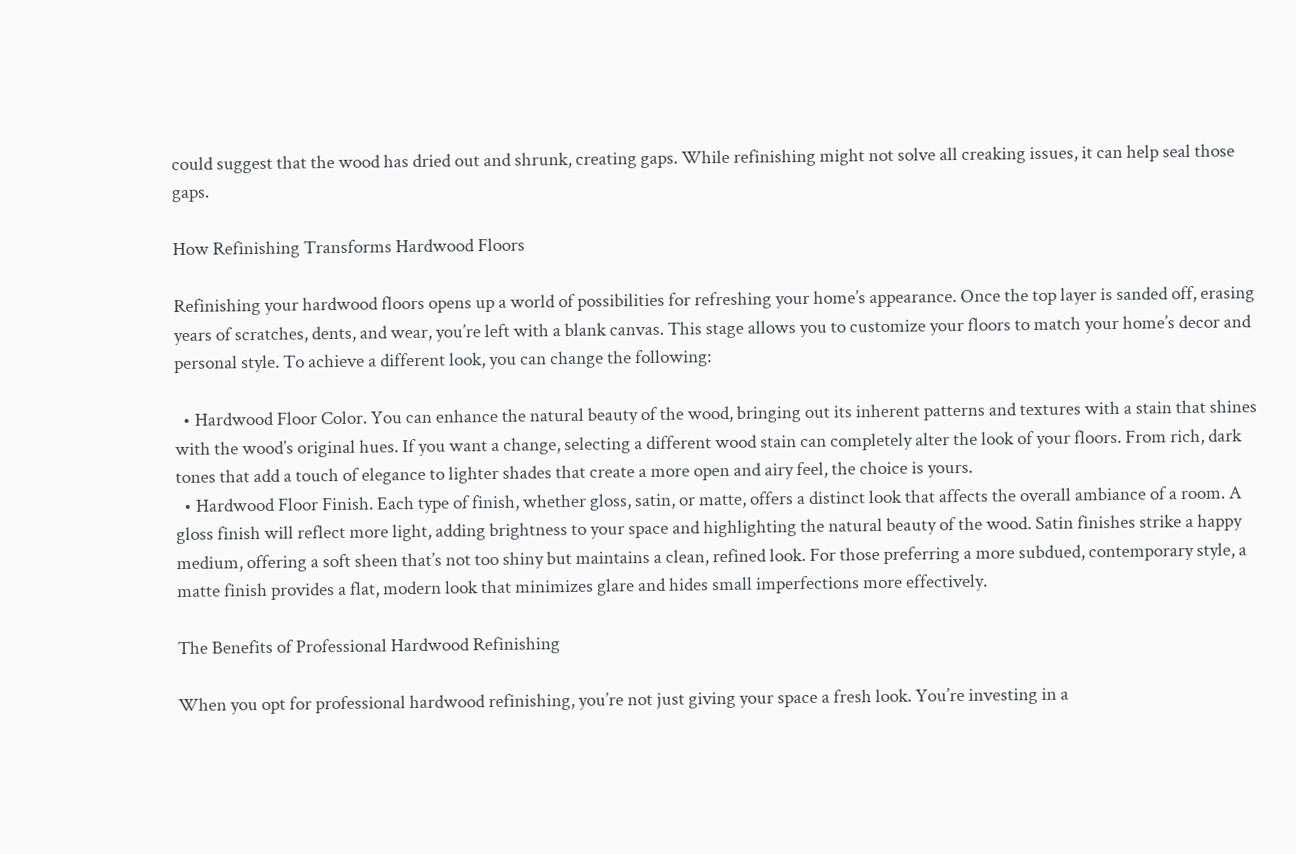could suggest that the wood has dried out and shrunk, creating gaps. While refinishing might not solve all creaking issues, it can help seal those gaps.

How Refinishing Transforms Hardwood Floors

Refinishing your hardwood floors opens up a world of possibilities for refreshing your home’s appearance. Once the top layer is sanded off, erasing years of scratches, dents, and wear, you’re left with a blank canvas. This stage allows you to customize your floors to match your home’s decor and personal style. To achieve a different look, you can change the following:

  • Hardwood Floor Color. You can enhance the natural beauty of the wood, bringing out its inherent patterns and textures with a stain that shines with the wood’s original hues. If you want a change, selecting a different wood stain can completely alter the look of your floors. From rich, dark tones that add a touch of elegance to lighter shades that create a more open and airy feel, the choice is yours.
  • Hardwood Floor Finish. Each type of finish, whether gloss, satin, or matte, offers a distinct look that affects the overall ambiance of a room. A gloss finish will reflect more light, adding brightness to your space and highlighting the natural beauty of the wood. Satin finishes strike a happy medium, offering a soft sheen that’s not too shiny but maintains a clean, refined look. For those preferring a more subdued, contemporary style, a matte finish provides a flat, modern look that minimizes glare and hides small imperfections more effectively.

The Benefits of Professional Hardwood Refinishing

When you opt for professional hardwood refinishing, you’re not just giving your space a fresh look. You’re investing in a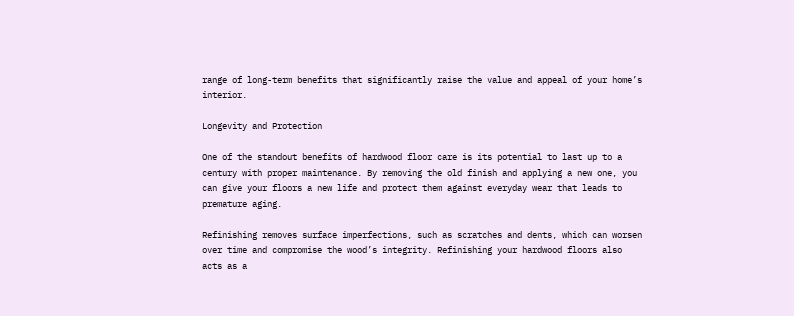range of long-term benefits that significantly raise the value and appeal of your home’s interior.

Longevity and Protection

One of the standout benefits of hardwood floor care is its potential to last up to a century with proper maintenance. By removing the old finish and applying a new one, you can give your floors a new life and protect them against everyday wear that leads to premature aging.

Refinishing removes surface imperfections, such as scratches and dents, which can worsen over time and compromise the wood’s integrity. Refinishing your hardwood floors also acts as a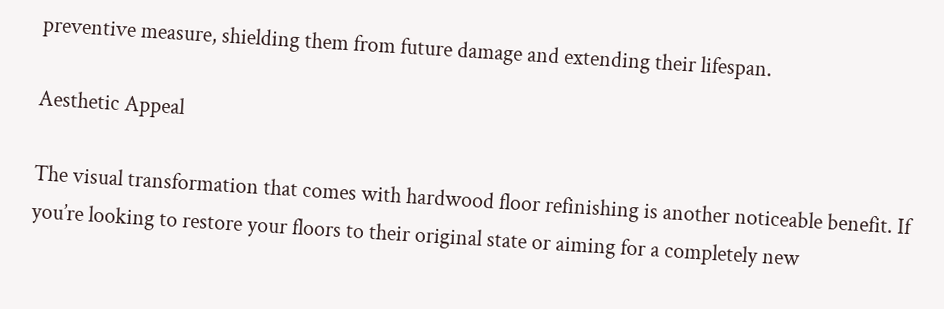preventive measure, shielding them from future damage and extending their lifespan.

Aesthetic Appeal

The visual transformation that comes with hardwood floor refinishing is another noticeable benefit. If you’re looking to restore your floors to their original state or aiming for a completely new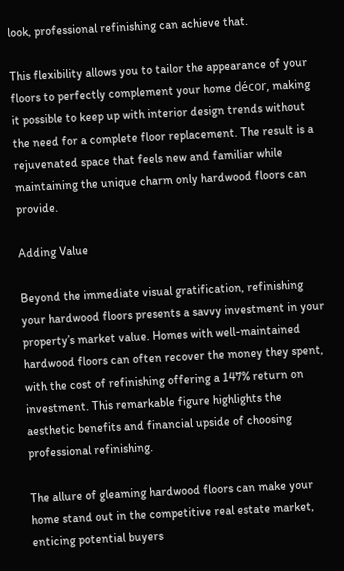look, professional refinishing can achieve that.

This flexibility allows you to tailor the appearance of your floors to perfectly complement your home décor, making it possible to keep up with interior design trends without the need for a complete floor replacement. The result is a rejuvenated space that feels new and familiar while maintaining the unique charm only hardwood floors can provide.

Adding Value

Beyond the immediate visual gratification, refinishing your hardwood floors presents a savvy investment in your property’s market value. Homes with well-maintained hardwood floors can often recover the money they spent, with the cost of refinishing offering a 147% return on investment. This remarkable figure highlights the aesthetic benefits and financial upside of choosing professional refinishing.

The allure of gleaming hardwood floors can make your home stand out in the competitive real estate market, enticing potential buyers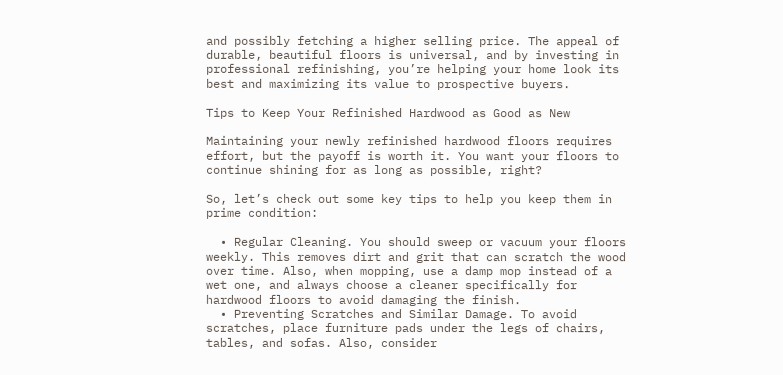and possibly fetching a higher selling price. The appeal of durable, beautiful floors is universal, and by investing in professional refinishing, you’re helping your home look its best and maximizing its value to prospective buyers.

Tips to Keep Your Refinished Hardwood as Good as New

Maintaining your newly refinished hardwood floors requires effort, but the payoff is worth it. You want your floors to continue shining for as long as possible, right?

So, let’s check out some key tips to help you keep them in prime condition:

  • Regular Cleaning. You should sweep or vacuum your floors weekly. This removes dirt and grit that can scratch the wood over time. Also, when mopping, use a damp mop instead of a wet one, and always choose a cleaner specifically for hardwood floors to avoid damaging the finish.
  • Preventing Scratches and Similar Damage. To avoid scratches, place furniture pads under the legs of chairs, tables, and sofas. Also, consider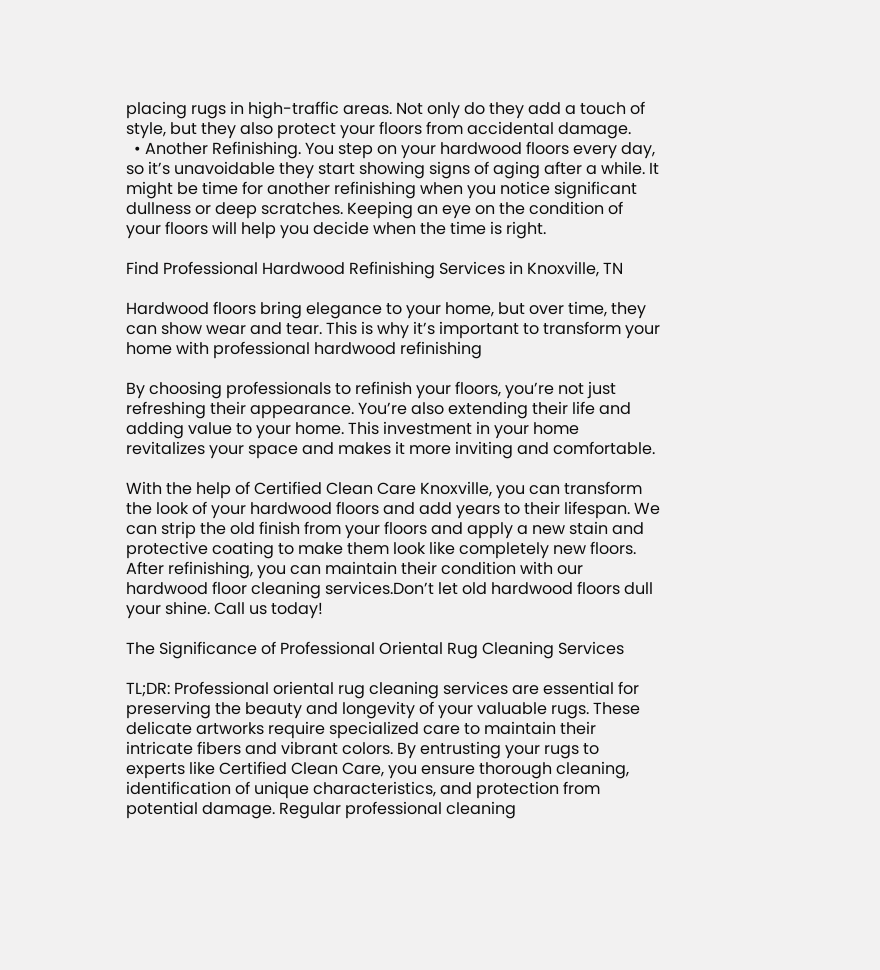placing rugs in high-traffic areas. Not only do they add a touch of style, but they also protect your floors from accidental damage.
  • Another Refinishing. You step on your hardwood floors every day, so it’s unavoidable they start showing signs of aging after a while. It might be time for another refinishing when you notice significant dullness or deep scratches. Keeping an eye on the condition of your floors will help you decide when the time is right.

Find Professional Hardwood Refinishing Services in Knoxville, TN

Hardwood floors bring elegance to your home, but over time, they can show wear and tear. This is why it’s important to transform your home with professional hardwood refinishing

By choosing professionals to refinish your floors, you’re not just refreshing their appearance. You’re also extending their life and adding value to your home. This investment in your home revitalizes your space and makes it more inviting and comfortable.

With the help of Certified Clean Care Knoxville, you can transform the look of your hardwood floors and add years to their lifespan. We can strip the old finish from your floors and apply a new stain and protective coating to make them look like completely new floors. After refinishing, you can maintain their condition with our hardwood floor cleaning services.Don’t let old hardwood floors dull your shine. Call us today!

The Significance of Professional Oriental Rug Cleaning Services

TL;DR: Professional oriental rug cleaning services are essential for preserving the beauty and longevity of your valuable rugs. These delicate artworks require specialized care to maintain their intricate fibers and vibrant colors. By entrusting your rugs to experts like Certified Clean Care, you ensure thorough cleaning, identification of unique characteristics, and protection from potential damage. Regular professional cleaning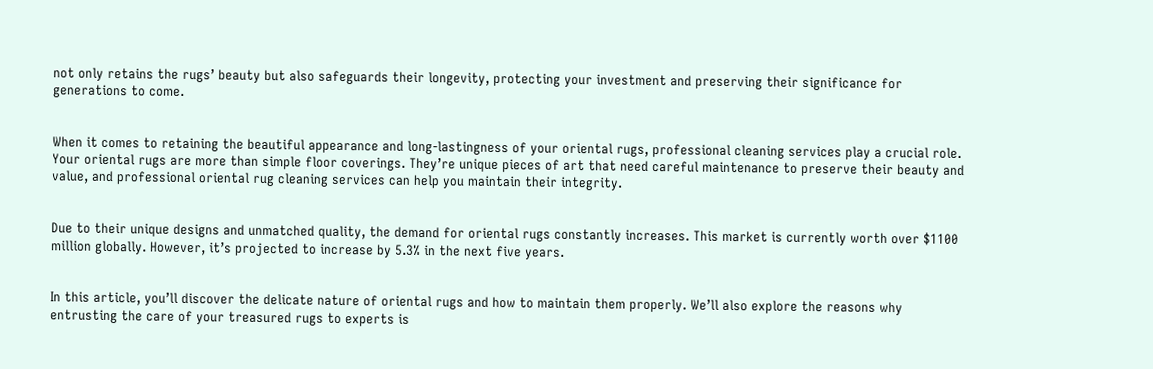not only retains the rugs’ beauty but also safeguards their longevity, protecting your investment and preserving their significance for generations to come.


When it comes to retaining the beautiful appearance and long-lastingness of your oriental rugs, professional cleaning services play a crucial role. Your oriental rugs are more than simple floor coverings. They’re unique pieces of art that need careful maintenance to preserve their beauty and value, and professional oriental rug cleaning services can help you maintain their integrity.


Due to their unique designs and unmatched quality, the demand for oriental rugs constantly increases. This market is currently worth over $1100 million globally. However, it’s projected to increase by 5.3% in the next five years.


In this article, you’ll discover the delicate nature of oriental rugs and how to maintain them properly. We’ll also explore the reasons why entrusting the care of your treasured rugs to experts is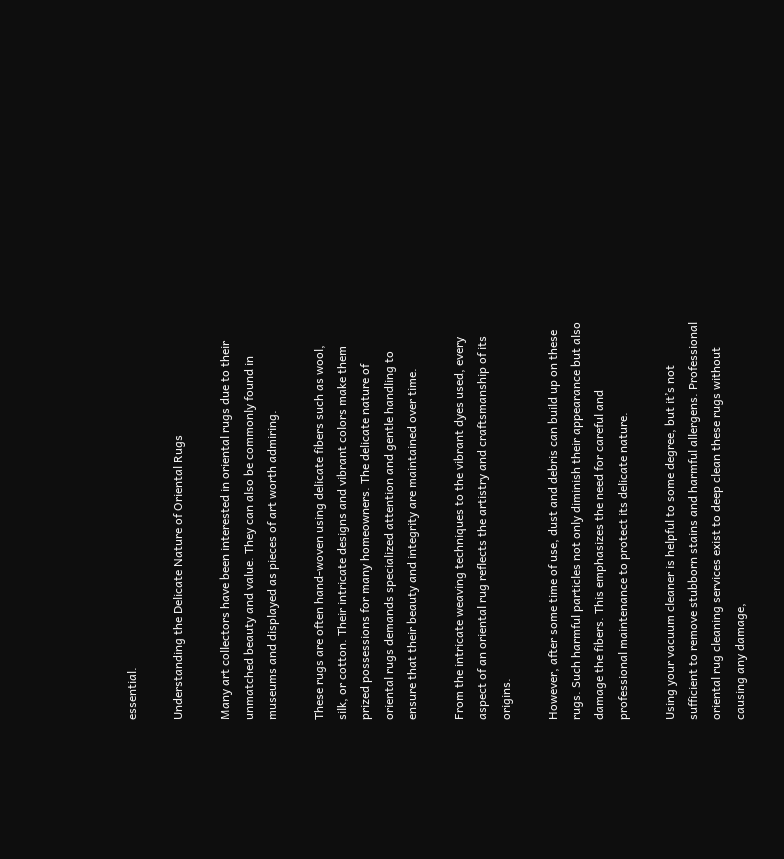essential.

Understanding the Delicate Nature of Oriental Rugs

Many art collectors have been interested in oriental rugs due to their unmatched beauty and value. They can also be commonly found in museums and displayed as pieces of art worth admiring.

These rugs are often hand-woven using delicate fibers such as wool, silk, or cotton. Their intricate designs and vibrant colors make them prized possessions for many homeowners. The delicate nature of oriental rugs demands specialized attention and gentle handling to ensure that their beauty and integrity are maintained over time.

From the intricate weaving techniques to the vibrant dyes used, every aspect of an oriental rug reflects the artistry and craftsmanship of its origins.

However, after some time of use, dust and debris can build up on these rugs. Such harmful particles not only diminish their appearance but also damage the fibers. This emphasizes the need for careful and professional maintenance to protect its delicate nature.

Using your vacuum cleaner is helpful to some degree, but it’s not sufficient to remove stubborn stains and harmful allergens. Professional oriental rug cleaning services exist to deep clean these rugs without causing any damage,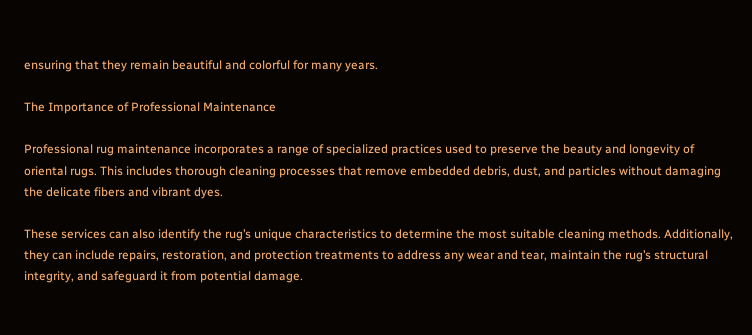ensuring that they remain beautiful and colorful for many years.

The Importance of Professional Maintenance

Professional rug maintenance incorporates a range of specialized practices used to preserve the beauty and longevity of oriental rugs. This includes thorough cleaning processes that remove embedded debris, dust, and particles without damaging the delicate fibers and vibrant dyes.

These services can also identify the rug’s unique characteristics to determine the most suitable cleaning methods. Additionally, they can include repairs, restoration, and protection treatments to address any wear and tear, maintain the rug’s structural integrity, and safeguard it from potential damage.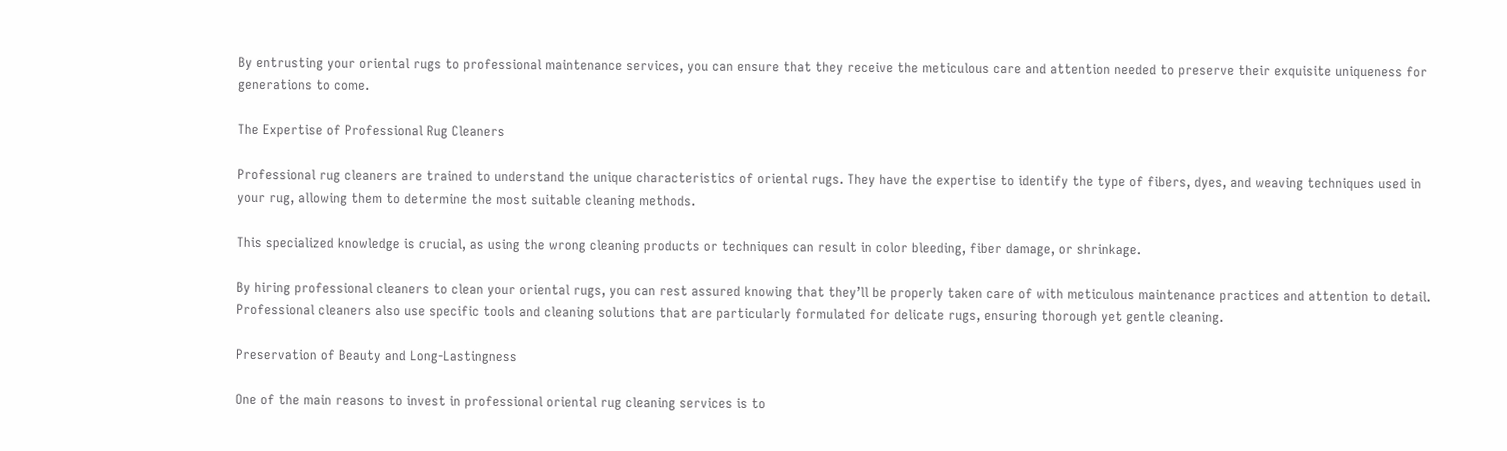By entrusting your oriental rugs to professional maintenance services, you can ensure that they receive the meticulous care and attention needed to preserve their exquisite uniqueness for generations to come.

The Expertise of Professional Rug Cleaners

Professional rug cleaners are trained to understand the unique characteristics of oriental rugs. They have the expertise to identify the type of fibers, dyes, and weaving techniques used in your rug, allowing them to determine the most suitable cleaning methods.

This specialized knowledge is crucial, as using the wrong cleaning products or techniques can result in color bleeding, fiber damage, or shrinkage.

By hiring professional cleaners to clean your oriental rugs, you can rest assured knowing that they’ll be properly taken care of with meticulous maintenance practices and attention to detail. Professional cleaners also use specific tools and cleaning solutions that are particularly formulated for delicate rugs, ensuring thorough yet gentle cleaning.

Preservation of Beauty and Long-Lastingness

One of the main reasons to invest in professional oriental rug cleaning services is to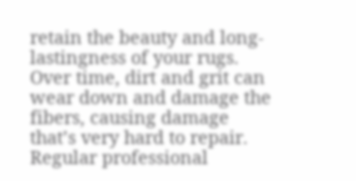retain the beauty and long-lastingness of your rugs. Over time, dirt and grit can wear down and damage the fibers, causing damage that’s very hard to repair. Regular professional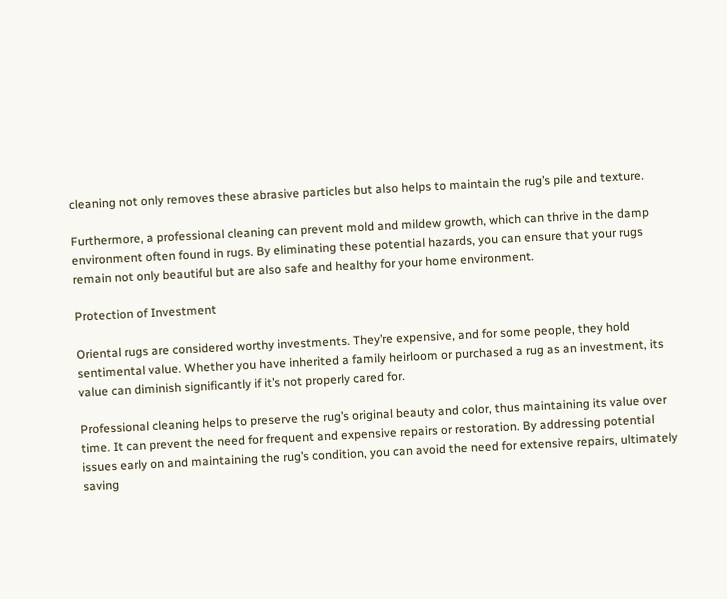cleaning not only removes these abrasive particles but also helps to maintain the rug’s pile and texture.

Furthermore, a professional cleaning can prevent mold and mildew growth, which can thrive in the damp environment often found in rugs. By eliminating these potential hazards, you can ensure that your rugs remain not only beautiful but are also safe and healthy for your home environment.

Protection of Investment

Oriental rugs are considered worthy investments. They’re expensive, and for some people, they hold sentimental value. Whether you have inherited a family heirloom or purchased a rug as an investment, its value can diminish significantly if it’s not properly cared for.

Professional cleaning helps to preserve the rug’s original beauty and color, thus maintaining its value over time. It can prevent the need for frequent and expensive repairs or restoration. By addressing potential issues early on and maintaining the rug’s condition, you can avoid the need for extensive repairs, ultimately saving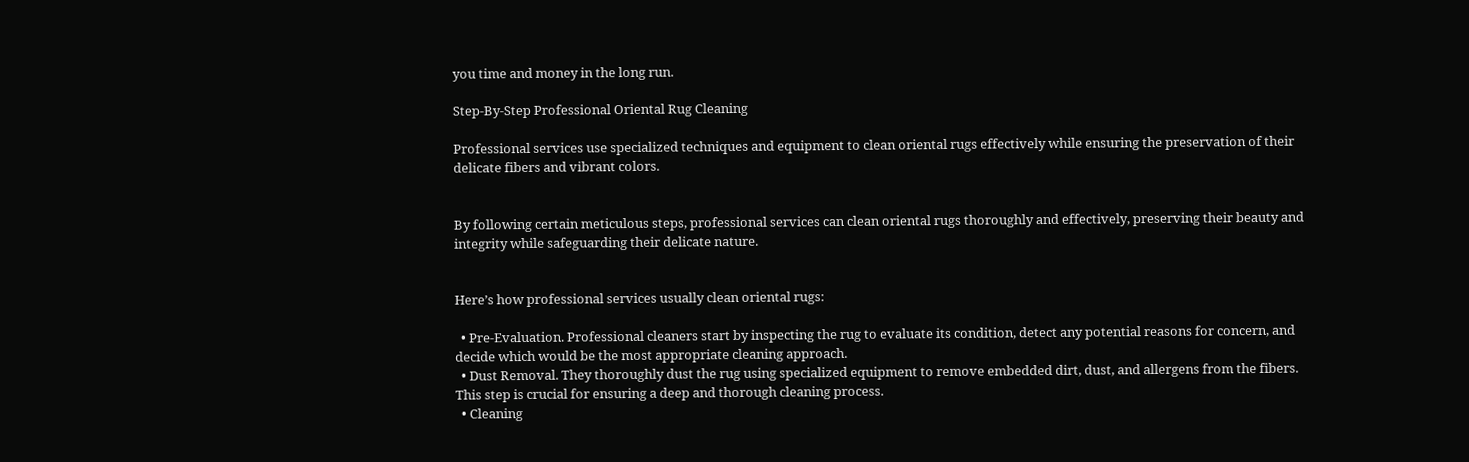you time and money in the long run.

Step-By-Step Professional Oriental Rug Cleaning

Professional services use specialized techniques and equipment to clean oriental rugs effectively while ensuring the preservation of their delicate fibers and vibrant colors.


By following certain meticulous steps, professional services can clean oriental rugs thoroughly and effectively, preserving their beauty and integrity while safeguarding their delicate nature.


Here’s how professional services usually clean oriental rugs:

  • Pre-Evaluation. Professional cleaners start by inspecting the rug to evaluate its condition, detect any potential reasons for concern, and decide which would be the most appropriate cleaning approach.
  • Dust Removal. They thoroughly dust the rug using specialized equipment to remove embedded dirt, dust, and allergens from the fibers. This step is crucial for ensuring a deep and thorough cleaning process.
  • Cleaning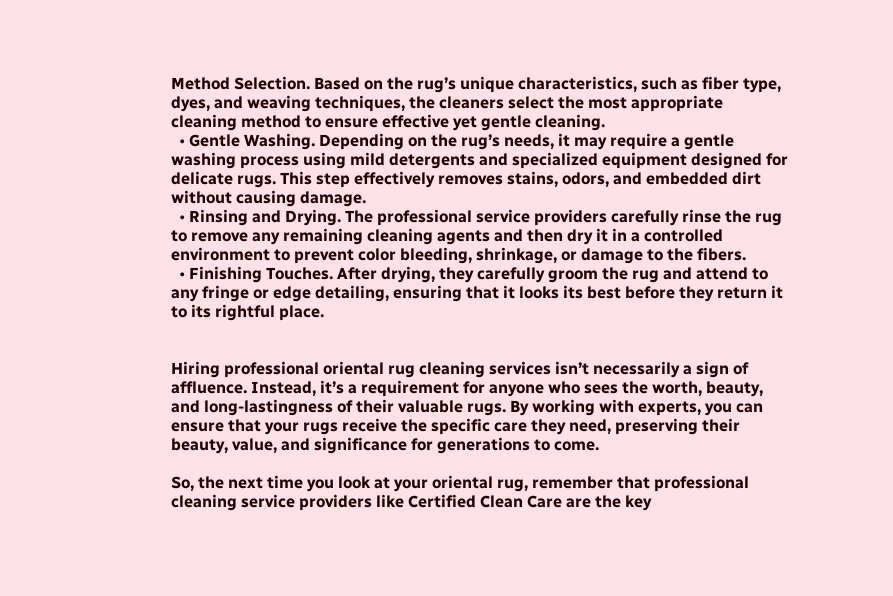Method Selection. Based on the rug’s unique characteristics, such as fiber type, dyes, and weaving techniques, the cleaners select the most appropriate cleaning method to ensure effective yet gentle cleaning.
  • Gentle Washing. Depending on the rug’s needs, it may require a gentle washing process using mild detergents and specialized equipment designed for delicate rugs. This step effectively removes stains, odors, and embedded dirt without causing damage.
  • Rinsing and Drying. The professional service providers carefully rinse the rug to remove any remaining cleaning agents and then dry it in a controlled environment to prevent color bleeding, shrinkage, or damage to the fibers.
  • Finishing Touches. After drying, they carefully groom the rug and attend to any fringe or edge detailing, ensuring that it looks its best before they return it to its rightful place.


Hiring professional oriental rug cleaning services isn’t necessarily a sign of affluence. Instead, it’s a requirement for anyone who sees the worth, beauty, and long-lastingness of their valuable rugs. By working with experts, you can ensure that your rugs receive the specific care they need, preserving their beauty, value, and significance for generations to come.

So, the next time you look at your oriental rug, remember that professional cleaning service providers like Certified Clean Care are the key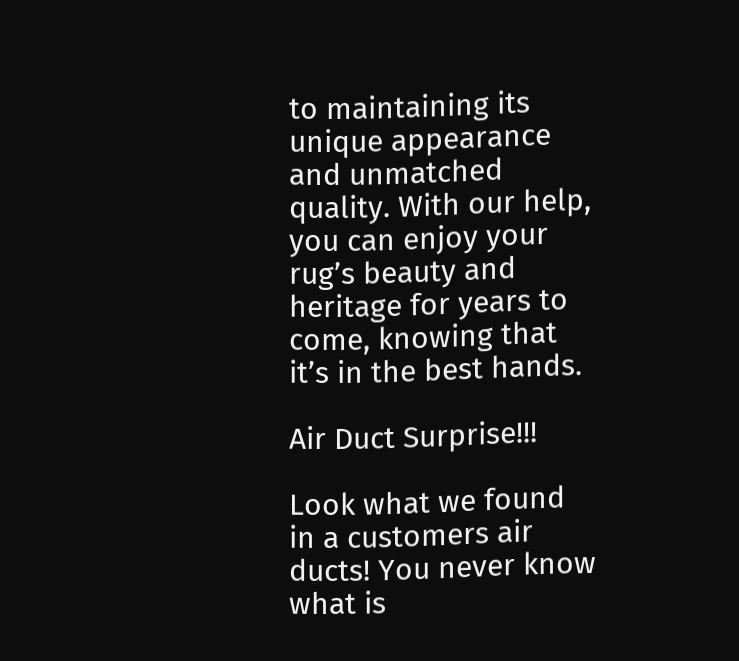to maintaining its unique appearance and unmatched quality. With our help, you can enjoy your rug’s beauty and heritage for years to come, knowing that it’s in the best hands.

Air Duct Surprise!!!

Look what we found in a customers air ducts! You never know what is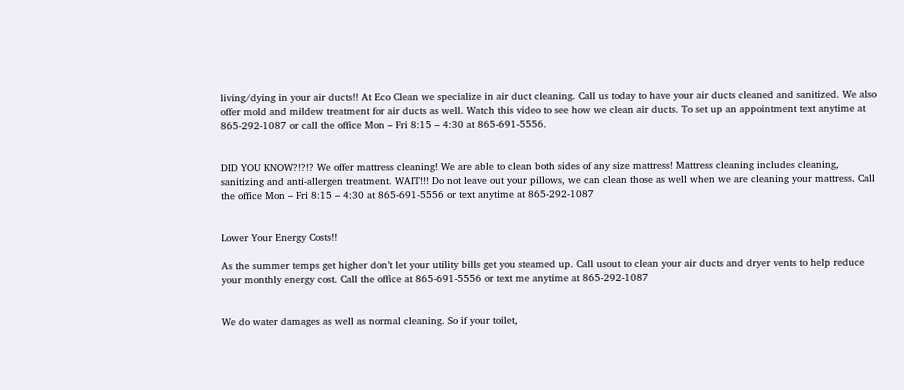living/dying in your air ducts!! At Eco Clean we specialize in air duct cleaning. Call us today to have your air ducts cleaned and sanitized. We also offer mold and mildew treatment for air ducts as well. Watch this video to see how we clean air ducts. To set up an appointment text anytime at 865-292-1087 or call the office Mon – Fri 8:15 – 4:30 at 865-691-5556.


DID YOU KNOW?!?!? We offer mattress cleaning! We are able to clean both sides of any size mattress! Mattress cleaning includes cleaning, sanitizing and anti-allergen treatment. WAIT!!! Do not leave out your pillows, we can clean those as well when we are cleaning your mattress. Call the office Mon – Fri 8:15 – 4:30 at 865-691-5556 or text anytime at 865-292-1087


Lower Your Energy Costs!!

As the summer temps get higher don’t let your utility bills get you steamed up. Call usout to clean your air ducts and dryer vents to help reduce your monthly energy cost. Call the office at 865-691-5556 or text me anytime at 865-292-1087


We do water damages as well as normal cleaning. So if your toilet,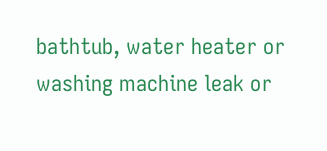bathtub, water heater or washing machine leak or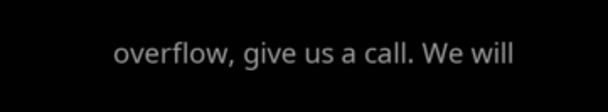overflow, give us a call. We will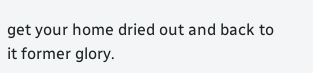get your home dried out and back to it former glory.